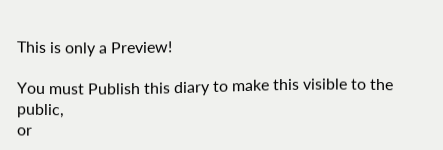This is only a Preview!

You must Publish this diary to make this visible to the public,
or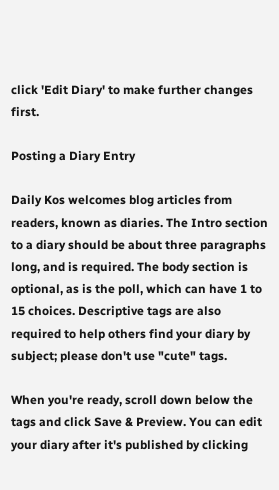click 'Edit Diary' to make further changes first.

Posting a Diary Entry

Daily Kos welcomes blog articles from readers, known as diaries. The Intro section to a diary should be about three paragraphs long, and is required. The body section is optional, as is the poll, which can have 1 to 15 choices. Descriptive tags are also required to help others find your diary by subject; please don't use "cute" tags.

When you're ready, scroll down below the tags and click Save & Preview. You can edit your diary after it's published by clicking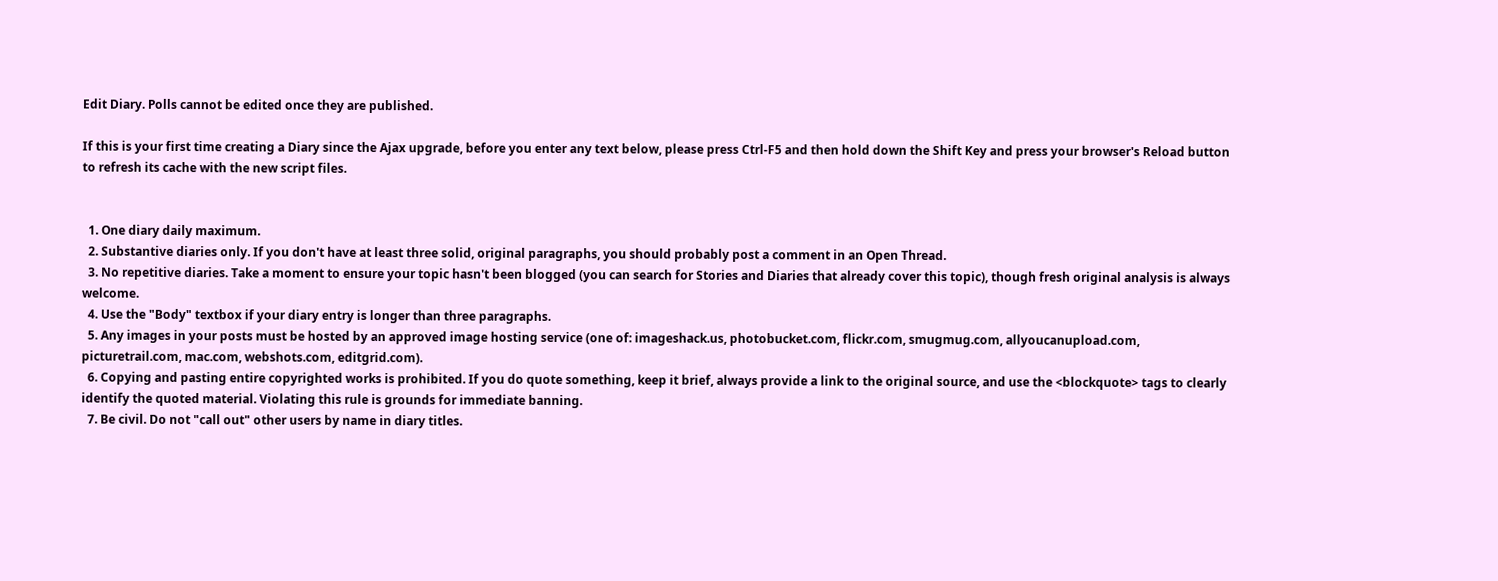Edit Diary. Polls cannot be edited once they are published.

If this is your first time creating a Diary since the Ajax upgrade, before you enter any text below, please press Ctrl-F5 and then hold down the Shift Key and press your browser's Reload button to refresh its cache with the new script files.


  1. One diary daily maximum.
  2. Substantive diaries only. If you don't have at least three solid, original paragraphs, you should probably post a comment in an Open Thread.
  3. No repetitive diaries. Take a moment to ensure your topic hasn't been blogged (you can search for Stories and Diaries that already cover this topic), though fresh original analysis is always welcome.
  4. Use the "Body" textbox if your diary entry is longer than three paragraphs.
  5. Any images in your posts must be hosted by an approved image hosting service (one of: imageshack.us, photobucket.com, flickr.com, smugmug.com, allyoucanupload.com, picturetrail.com, mac.com, webshots.com, editgrid.com).
  6. Copying and pasting entire copyrighted works is prohibited. If you do quote something, keep it brief, always provide a link to the original source, and use the <blockquote> tags to clearly identify the quoted material. Violating this rule is grounds for immediate banning.
  7. Be civil. Do not "call out" other users by name in diary titles.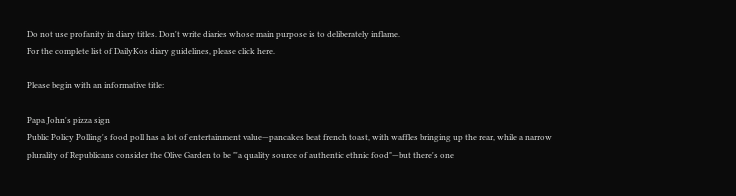Do not use profanity in diary titles. Don't write diaries whose main purpose is to deliberately inflame.
For the complete list of DailyKos diary guidelines, please click here.

Please begin with an informative title:

Papa John's pizza sign
Public Policy Polling's food poll has a lot of entertainment value—pancakes beat french toast, with waffles bringing up the rear, while a narrow plurality of Republicans consider the Olive Garden to be "'a quality source of authentic ethnic food"—but there's one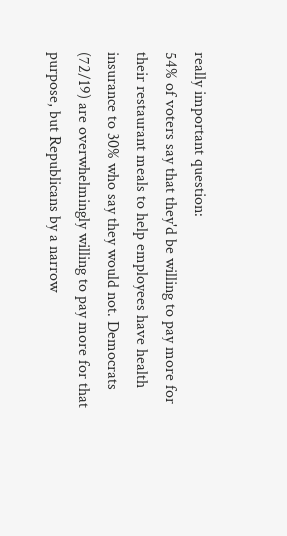really important question:
54% of voters say that they'd be willing to pay more for their restaurant meals to help employees have health insurance to 30% who say they would not. Democrats (72/19) are overwhelmingly willing to pay more for that purpose, but Republicans by a narrow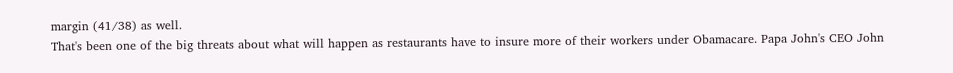margin (41/38) as well.
That's been one of the big threats about what will happen as restaurants have to insure more of their workers under Obamacare. Papa John's CEO John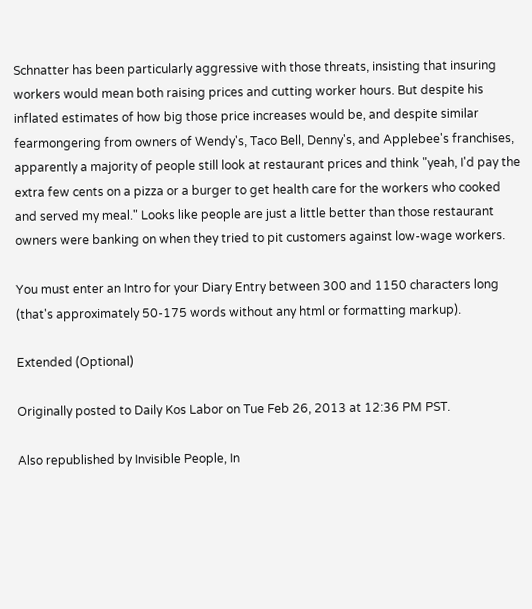Schnatter has been particularly aggressive with those threats, insisting that insuring workers would mean both raising prices and cutting worker hours. But despite his inflated estimates of how big those price increases would be, and despite similar fearmongering from owners of Wendy's, Taco Bell, Denny's, and Applebee's franchises, apparently a majority of people still look at restaurant prices and think "yeah, I'd pay the extra few cents on a pizza or a burger to get health care for the workers who cooked and served my meal." Looks like people are just a little better than those restaurant owners were banking on when they tried to pit customers against low-wage workers.

You must enter an Intro for your Diary Entry between 300 and 1150 characters long (that's approximately 50-175 words without any html or formatting markup).

Extended (Optional)

Originally posted to Daily Kos Labor on Tue Feb 26, 2013 at 12:36 PM PST.

Also republished by Invisible People, In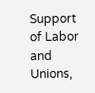Support of Labor and Unions,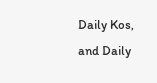Daily Kos, and Daily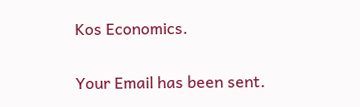Kos Economics.

Your Email has been sent.